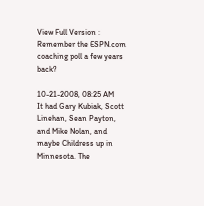View Full Version : Remember the ESPN.com coaching poll a few years back?

10-21-2008, 08:25 AM
It had Gary Kubiak, Scott Linehan, Sean Payton, and Mike Nolan, and maybe Childress up in Minnesota. The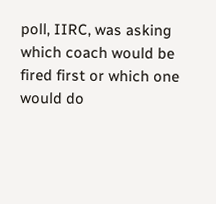poll, IIRC, was asking which coach would be fired first or which one would do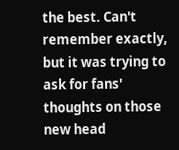the best. Can't remember exactly, but it was trying to ask for fans' thoughts on those new head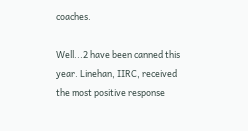coaches.

Well...2 have been canned this year. Linehan, IIRC, received the most positive response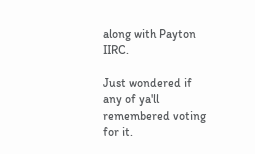along with Payton IIRC.

Just wondered if any of ya'll remembered voting for it.